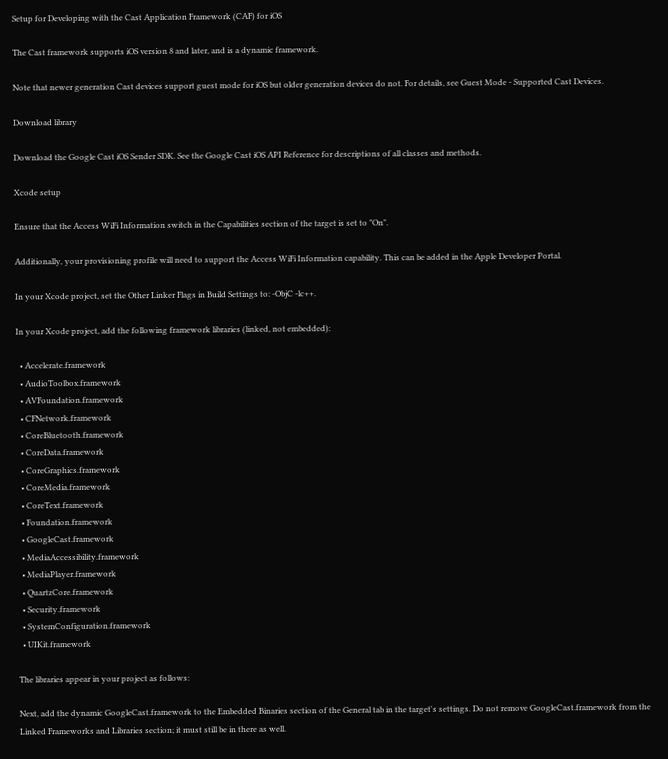Setup for Developing with the Cast Application Framework (CAF) for iOS

The Cast framework supports iOS version 8 and later, and is a dynamic framework.

Note that newer generation Cast devices support guest mode for iOS but older generation devices do not. For details, see Guest Mode - Supported Cast Devices.

Download library

Download the Google Cast iOS Sender SDK. See the Google Cast iOS API Reference for descriptions of all classes and methods.

Xcode setup

Ensure that the Access WiFi Information switch in the Capabilities section of the target is set to "On".

Additionally, your provisioning profile will need to support the Access WiFi Information capability. This can be added in the Apple Developer Portal.

In your Xcode project, set the Other Linker Flags in Build Settings to: -ObjC -lc++.

In your Xcode project, add the following framework libraries (linked, not embedded):

  • Accelerate.framework
  • AudioToolbox.framework
  • AVFoundation.framework
  • CFNetwork.framework
  • CoreBluetooth.framework
  • CoreData.framework
  • CoreGraphics.framework
  • CoreMedia.framework
  • CoreText.framework
  • Foundation.framework
  • GoogleCast.framework
  • MediaAccessibility.framework
  • MediaPlayer.framework
  • QuartzCore.framework
  • Security.framework
  • SystemConfiguration.framework
  • UIKit.framework

The libraries appear in your project as follows:

Next, add the dynamic GoogleCast.framework to the Embedded Binaries section of the General tab in the target's settings. Do not remove GoogleCast.framework from the Linked Frameworks and Libraries section; it must still be in there as well.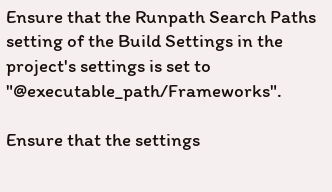Ensure that the Runpath Search Paths setting of the Build Settings in the project's settings is set to "@executable_path/Frameworks".

Ensure that the settings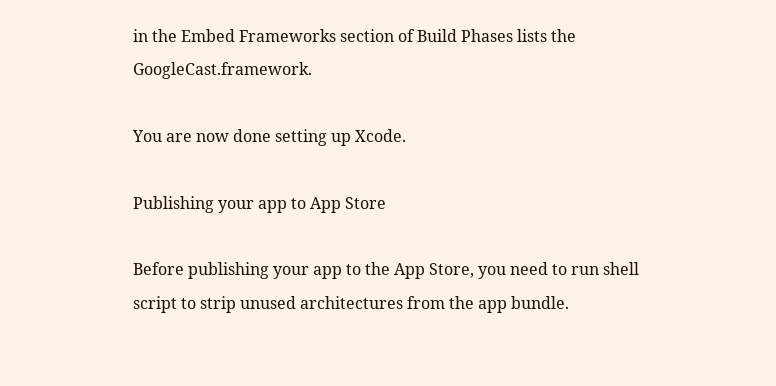in the Embed Frameworks section of Build Phases lists the GoogleCast.framework.

You are now done setting up Xcode.

Publishing your app to App Store

Before publishing your app to the App Store, you need to run shell script to strip unused architectures from the app bundle.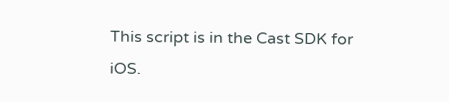This script is in the Cast SDK for iOS.